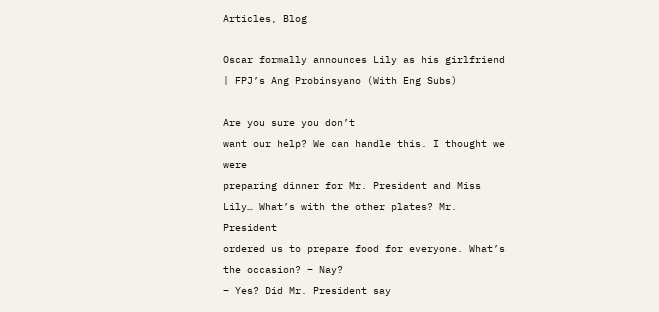Articles, Blog

Oscar formally announces Lily as his girlfriend | FPJ’s Ang Probinsyano (With Eng Subs)

Are you sure you don’t
want our help? We can handle this. I thought we were
preparing dinner for Mr. President and Miss Lily… What’s with the other plates? Mr. President
ordered us to prepare food for everyone. What’s the occasion? – Nay?
– Yes? Did Mr. President say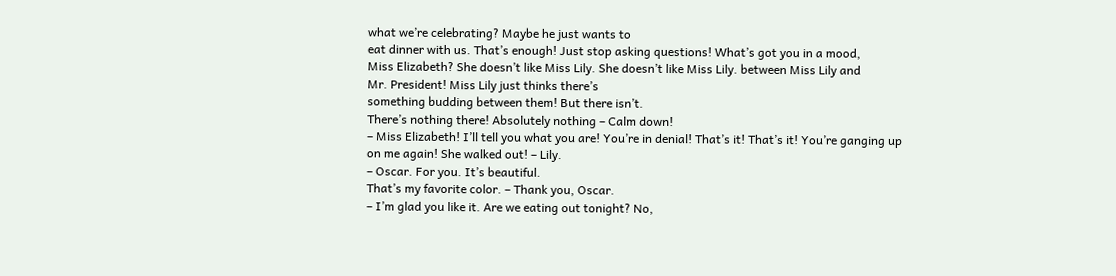what we’re celebrating? Maybe he just wants to
eat dinner with us. That’s enough! Just stop asking questions! What’s got you in a mood,
Miss Elizabeth? She doesn’t like Miss Lily. She doesn’t like Miss Lily. between Miss Lily and
Mr. President! Miss Lily just thinks there’s
something budding between them! But there isn’t.
There’s nothing there! Absolutely nothing – Calm down!
– Miss Elizabeth! I’ll tell you what you are! You’re in denial! That’s it! That’s it! You’re ganging up
on me again! She walked out! – Lily.
– Oscar. For you. It’s beautiful.
That’s my favorite color. – Thank you, Oscar.
– I’m glad you like it. Are we eating out tonight? No,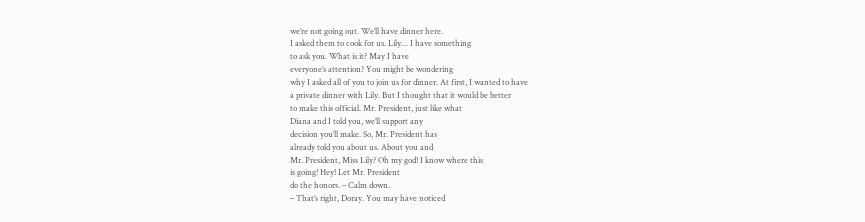we’re not going out. We’ll have dinner here.
I asked them to cook for us. Lily… I have something
to ask you. What is it? May I have
everyone’s attention? You might be wondering
why I asked all of you to join us for dinner. At first, I wanted to have
a private dinner with Lily. But I thought that it would be better
to make this official. Mr. President, just like what
Diana and I told you, we’ll support any
decision you’ll make. So, Mr. President has
already told you about us. About you and
Mr. President, Miss Lily? Oh my god! I know where this
is going! Hey! Let Mr. President
do the honors. – Calm down.
– That’s right, Doray. You may have noticed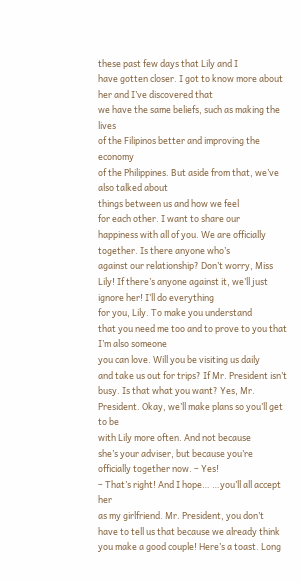these past few days that Lily and I
have gotten closer. I got to know more about her and I’ve discovered that
we have the same beliefs, such as making the lives
of the Filipinos better and improving the economy
of the Philippines. But aside from that, we’ve also talked about
things between us and how we feel
for each other. I want to share our
happiness with all of you. We are officially together. Is there anyone who’s
against our relationship? Don’t worry, Miss Lily! If there’s anyone against it, we’ll just ignore her! I’ll do everything
for you, Lily. To make you understand
that you need me too and to prove to you that I’m also someone
you can love. Will you be visiting us daily
and take us out for trips? If Mr. President isn’t busy. Is that what you want? Yes, Mr. President. Okay, we’ll make plans so you’ll get to be
with Lily more often. And not because
she’s your adviser, but because you’re
officially together now. – Yes!
– That’s right! And I hope… …you’ll all accept her
as my girlfriend. Mr. President, you don’t
have to tell us that because we already think
you make a good couple! Here’s a toast. Long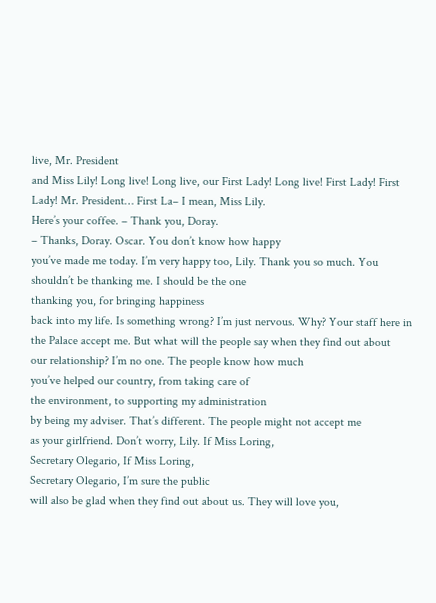live, Mr. President
and Miss Lily! Long live! Long live, our First Lady! Long live! First Lady! First Lady! Mr. President… First La– I mean, Miss Lily.
Here’s your coffee. – Thank you, Doray.
– Thanks, Doray. Oscar. You don’t know how happy
you’ve made me today. I’m very happy too, Lily. Thank you so much. You shouldn’t be thanking me. I should be the one
thanking you, for bringing happiness
back into my life. Is something wrong? I’m just nervous. Why? Your staff here in
the Palace accept me. But what will the people say when they find out about
our relationship? I’m no one. The people know how much
you’ve helped our country, from taking care of
the environment, to supporting my administration
by being my adviser. That’s different. The people might not accept me
as your girlfriend. Don’t worry, Lily. If Miss Loring,
Secretary Olegario, If Miss Loring,
Secretary Olegario, I’m sure the public
will also be glad when they find out about us. They will love you,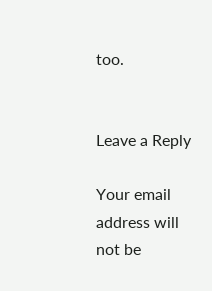too.


Leave a Reply

Your email address will not be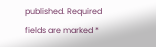published. Required fields are marked *